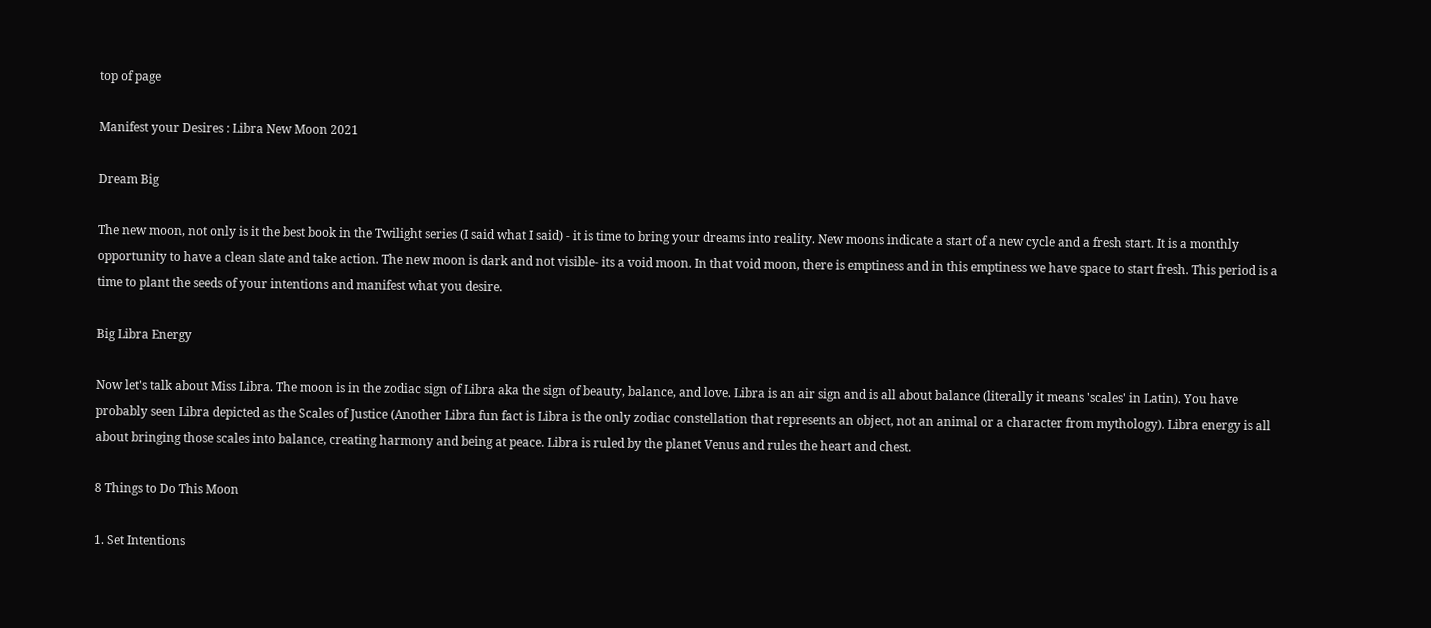top of page

Manifest your Desires : Libra New Moon 2021

Dream Big

The new moon, not only is it the best book in the Twilight series (I said what I said) - it is time to bring your dreams into reality. New moons indicate a start of a new cycle and a fresh start. It is a monthly opportunity to have a clean slate and take action. The new moon is dark and not visible- its a void moon. In that void moon, there is emptiness and in this emptiness we have space to start fresh. This period is a time to plant the seeds of your intentions and manifest what you desire.

Big Libra Energy

Now let's talk about Miss Libra. The moon is in the zodiac sign of Libra aka the sign of beauty, balance, and love. Libra is an air sign and is all about balance (literally it means 'scales' in Latin). You have probably seen Libra depicted as the Scales of Justice (Another Libra fun fact is Libra is the only zodiac constellation that represents an object, not an animal or a character from mythology). Libra energy is all about bringing those scales into balance, creating harmony and being at peace. Libra is ruled by the planet Venus and rules the heart and chest.

8 Things to Do This Moon

1. Set Intentions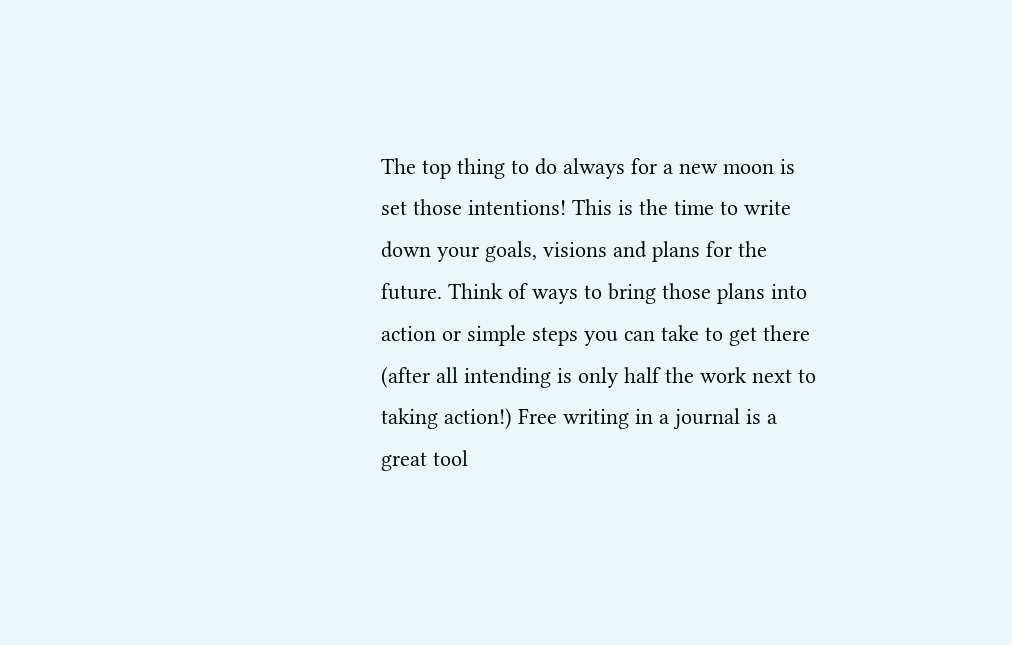The top thing to do always for a new moon is set those intentions! This is the time to write down your goals, visions and plans for the future. Think of ways to bring those plans into action or simple steps you can take to get there (after all intending is only half the work next to taking action!) Free writing in a journal is a great tool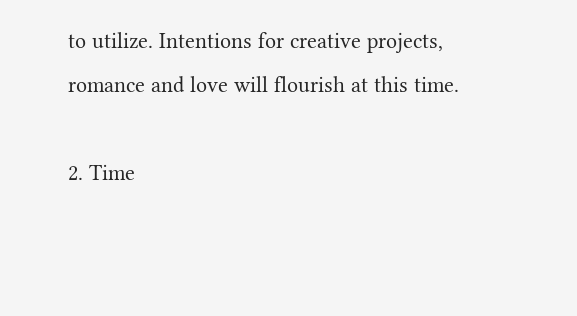to utilize. Intentions for creative projects, romance and love will flourish at this time.

2. Time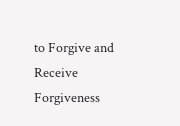to Forgive and Receive Forgiveness